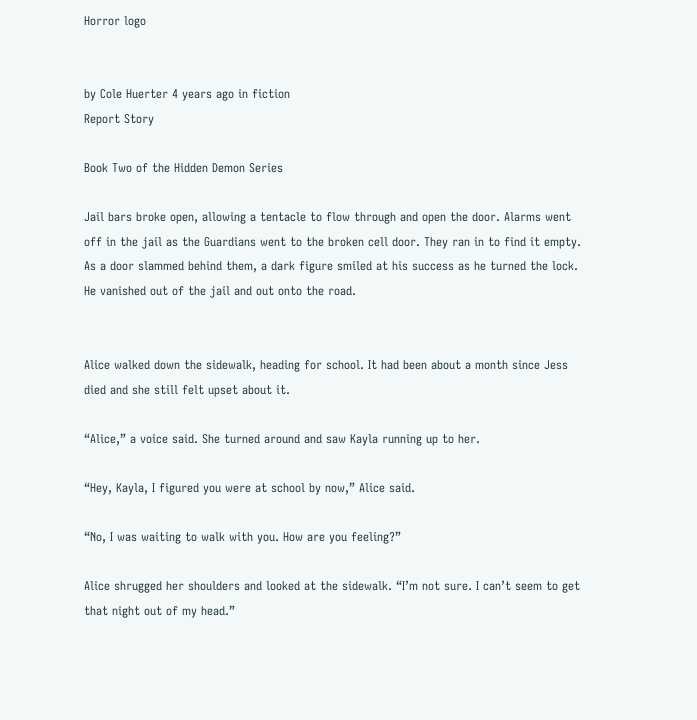Horror logo


by Cole Huerter 4 years ago in fiction
Report Story

Book Two of the Hidden Demon Series

Jail bars broke open, allowing a tentacle to flow through and open the door. Alarms went off in the jail as the Guardians went to the broken cell door. They ran in to find it empty. As a door slammed behind them, a dark figure smiled at his success as he turned the lock. He vanished out of the jail and out onto the road.


Alice walked down the sidewalk, heading for school. It had been about a month since Jess died and she still felt upset about it.

“Alice,” a voice said. She turned around and saw Kayla running up to her.

“Hey, Kayla, I figured you were at school by now,” Alice said.

“No, I was waiting to walk with you. How are you feeling?”

Alice shrugged her shoulders and looked at the sidewalk. “I’m not sure. I can’t seem to get that night out of my head.”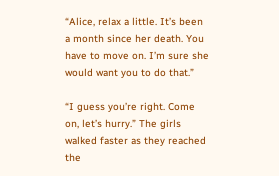“Alice, relax a little. It’s been a month since her death. You have to move on. I’m sure she would want you to do that.”

“I guess you’re right. Come on, let’s hurry.” The girls walked faster as they reached the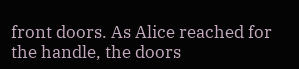front doors. As Alice reached for the handle, the doors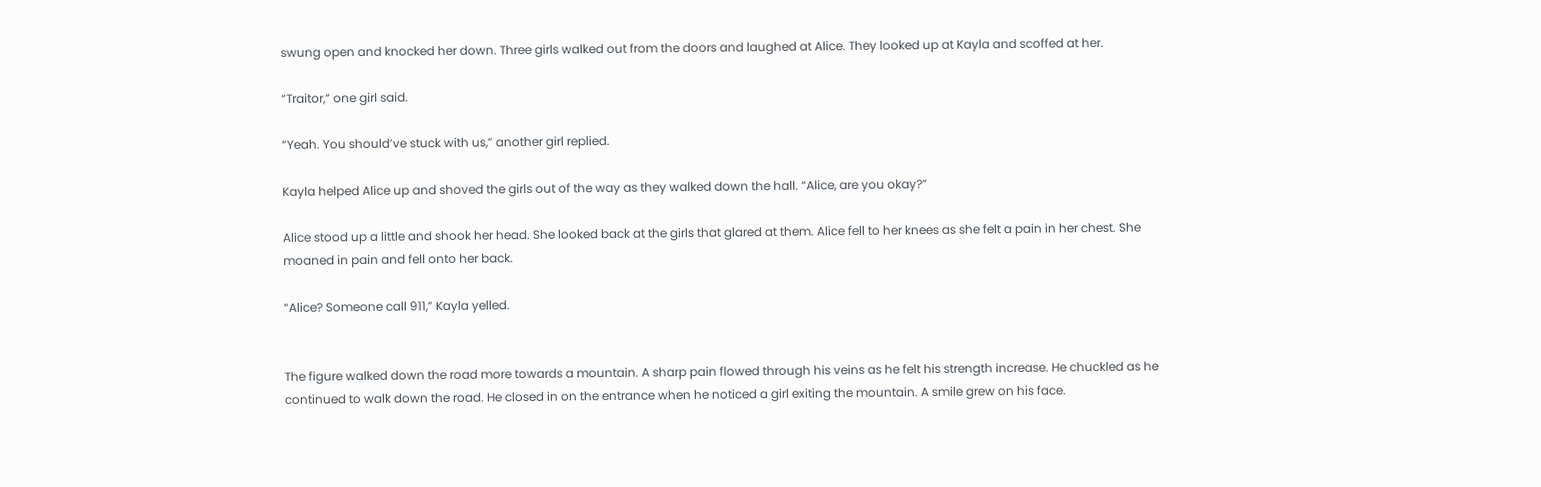swung open and knocked her down. Three girls walked out from the doors and laughed at Alice. They looked up at Kayla and scoffed at her.

“Traitor,” one girl said.

“Yeah. You should’ve stuck with us,” another girl replied.

Kayla helped Alice up and shoved the girls out of the way as they walked down the hall. “Alice, are you okay?”

Alice stood up a little and shook her head. She looked back at the girls that glared at them. Alice fell to her knees as she felt a pain in her chest. She moaned in pain and fell onto her back.

“Alice? Someone call 911,” Kayla yelled.


The figure walked down the road more towards a mountain. A sharp pain flowed through his veins as he felt his strength increase. He chuckled as he continued to walk down the road. He closed in on the entrance when he noticed a girl exiting the mountain. A smile grew on his face.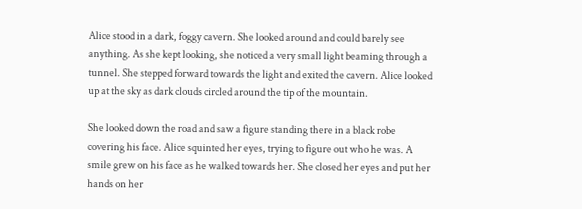Alice stood in a dark, foggy cavern. She looked around and could barely see anything. As she kept looking, she noticed a very small light beaming through a tunnel. She stepped forward towards the light and exited the cavern. Alice looked up at the sky as dark clouds circled around the tip of the mountain.

She looked down the road and saw a figure standing there in a black robe covering his face. Alice squinted her eyes, trying to figure out who he was. A smile grew on his face as he walked towards her. She closed her eyes and put her hands on her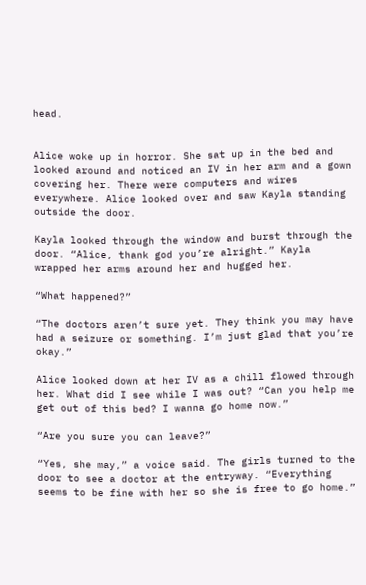head.


Alice woke up in horror. She sat up in the bed and looked around and noticed an IV in her arm and a gown covering her. There were computers and wires everywhere. Alice looked over and saw Kayla standing outside the door.

Kayla looked through the window and burst through the door. “Alice, thank god you’re alright.” Kayla wrapped her arms around her and hugged her.

“What happened?”

“The doctors aren’t sure yet. They think you may have had a seizure or something. I’m just glad that you’re okay.”

Alice looked down at her IV as a chill flowed through her. What did I see while I was out? “Can you help me get out of this bed? I wanna go home now.”

“Are you sure you can leave?”

“Yes, she may,” a voice said. The girls turned to the door to see a doctor at the entryway. “Everything seems to be fine with her so she is free to go home.”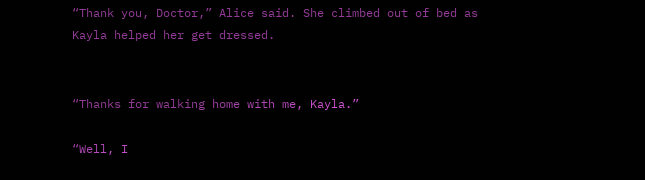“Thank you, Doctor,” Alice said. She climbed out of bed as Kayla helped her get dressed.


“Thanks for walking home with me, Kayla.”

“Well, I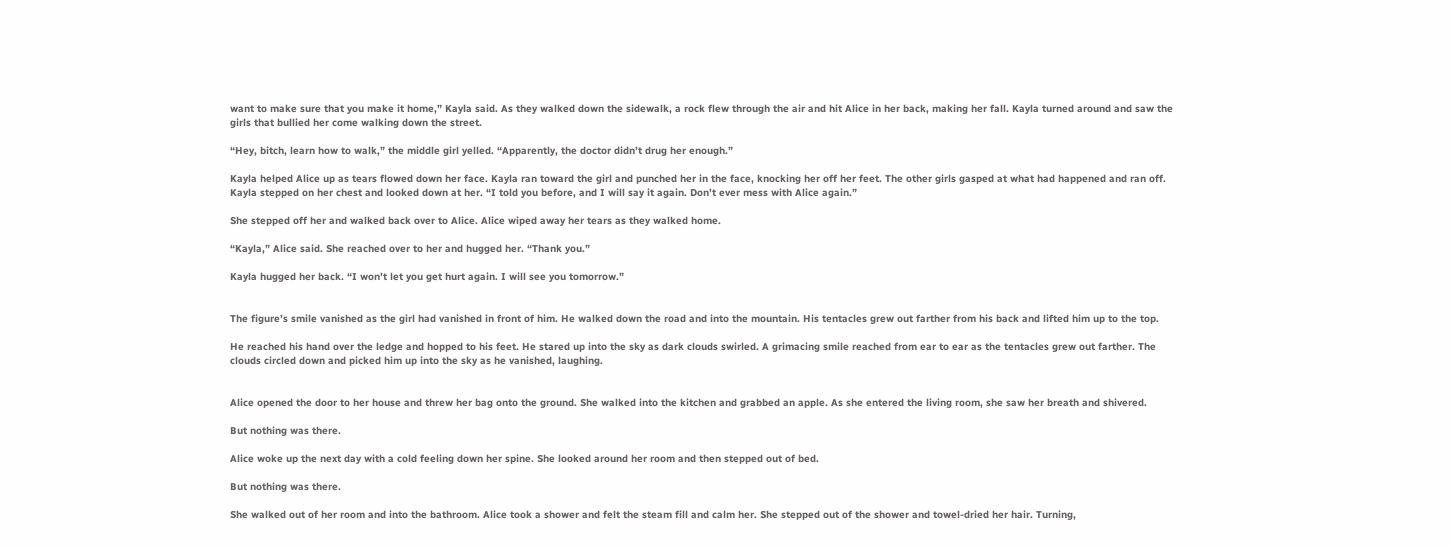want to make sure that you make it home,” Kayla said. As they walked down the sidewalk, a rock flew through the air and hit Alice in her back, making her fall. Kayla turned around and saw the girls that bullied her come walking down the street.

“Hey, bitch, learn how to walk,” the middle girl yelled. “Apparently, the doctor didn’t drug her enough.”

Kayla helped Alice up as tears flowed down her face. Kayla ran toward the girl and punched her in the face, knocking her off her feet. The other girls gasped at what had happened and ran off. Kayla stepped on her chest and looked down at her. “I told you before, and I will say it again. Don’t ever mess with Alice again.”

She stepped off her and walked back over to Alice. Alice wiped away her tears as they walked home.

“Kayla,” Alice said. She reached over to her and hugged her. “Thank you.”

Kayla hugged her back. “I won’t let you get hurt again. I will see you tomorrow.”


The figure’s smile vanished as the girl had vanished in front of him. He walked down the road and into the mountain. His tentacles grew out farther from his back and lifted him up to the top.

He reached his hand over the ledge and hopped to his feet. He stared up into the sky as dark clouds swirled. A grimacing smile reached from ear to ear as the tentacles grew out farther. The clouds circled down and picked him up into the sky as he vanished, laughing.


Alice opened the door to her house and threw her bag onto the ground. She walked into the kitchen and grabbed an apple. As she entered the living room, she saw her breath and shivered.

But nothing was there.

Alice woke up the next day with a cold feeling down her spine. She looked around her room and then stepped out of bed.

But nothing was there.

She walked out of her room and into the bathroom. Alice took a shower and felt the steam fill and calm her. She stepped out of the shower and towel-dried her hair. Turning,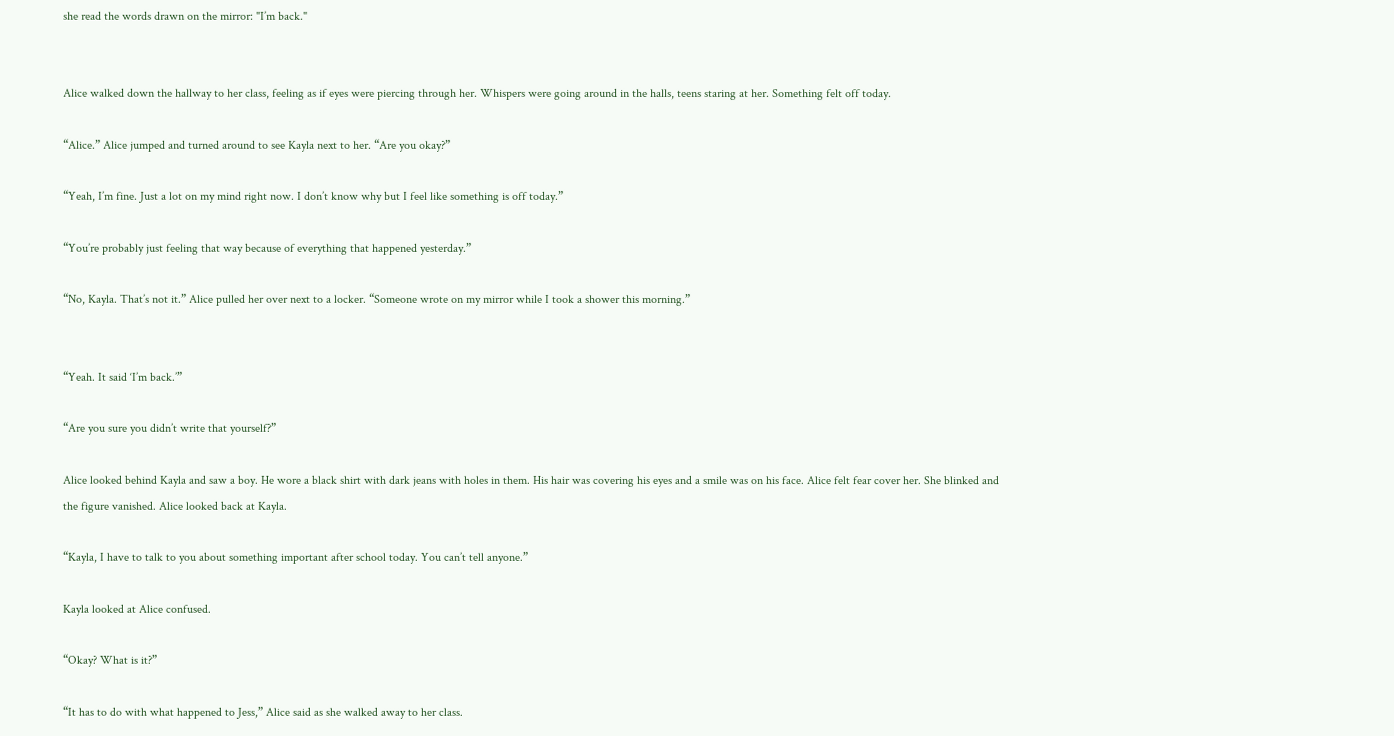she read the words drawn on the mirror: "I’m back."


Alice walked down the hallway to her class, feeling as if eyes were piercing through her. Whispers were going around in the halls, teens staring at her. Something felt off today.

“Alice.” Alice jumped and turned around to see Kayla next to her. “Are you okay?”

“Yeah, I’m fine. Just a lot on my mind right now. I don’t know why but I feel like something is off today.”

“You’re probably just feeling that way because of everything that happened yesterday.”

“No, Kayla. That’s not it.” Alice pulled her over next to a locker. “Someone wrote on my mirror while I took a shower this morning.”


“Yeah. It said ‘I’m back.’”

“Are you sure you didn’t write that yourself?”

Alice looked behind Kayla and saw a boy. He wore a black shirt with dark jeans with holes in them. His hair was covering his eyes and a smile was on his face. Alice felt fear cover her. She blinked and the figure vanished. Alice looked back at Kayla.

“Kayla, I have to talk to you about something important after school today. You can’t tell anyone.”

Kayla looked at Alice confused.

“Okay? What is it?”

“It has to do with what happened to Jess,” Alice said as she walked away to her class.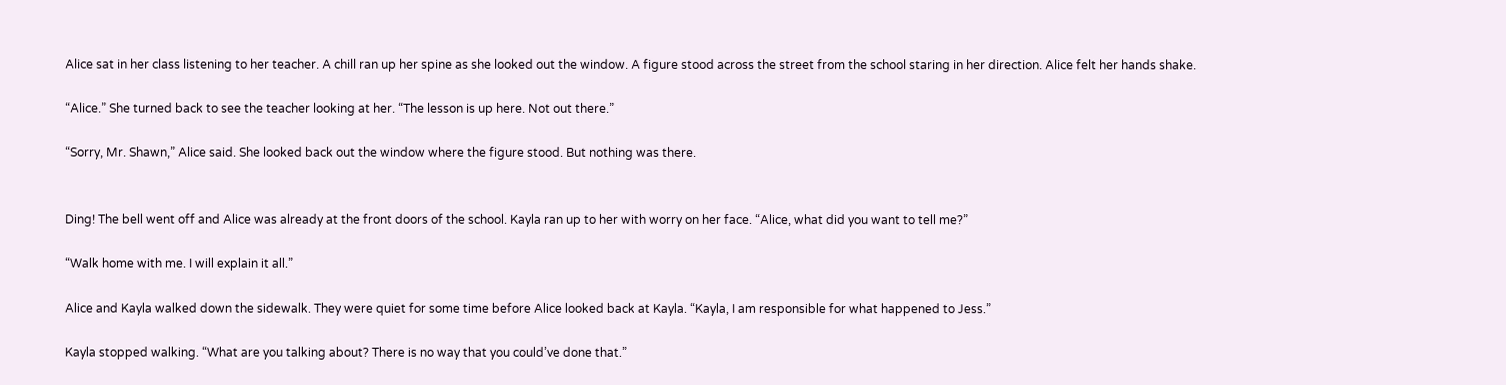Alice sat in her class listening to her teacher. A chill ran up her spine as she looked out the window. A figure stood across the street from the school staring in her direction. Alice felt her hands shake.

“Alice.” She turned back to see the teacher looking at her. “The lesson is up here. Not out there.”

“Sorry, Mr. Shawn,” Alice said. She looked back out the window where the figure stood. But nothing was there.


Ding! The bell went off and Alice was already at the front doors of the school. Kayla ran up to her with worry on her face. “Alice, what did you want to tell me?”

“Walk home with me. I will explain it all.”

Alice and Kayla walked down the sidewalk. They were quiet for some time before Alice looked back at Kayla. “Kayla, I am responsible for what happened to Jess.”

Kayla stopped walking. “What are you talking about? There is no way that you could’ve done that.”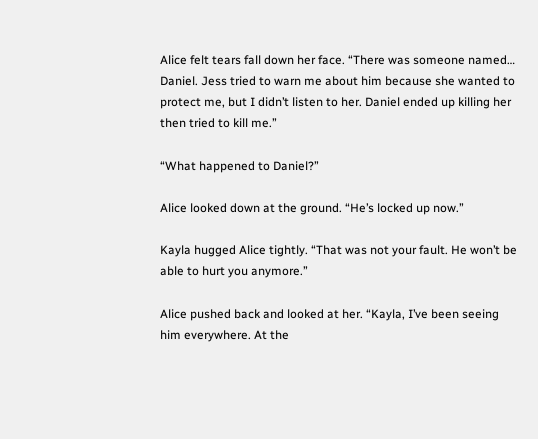Alice felt tears fall down her face. “There was someone named… Daniel. Jess tried to warn me about him because she wanted to protect me, but I didn’t listen to her. Daniel ended up killing her then tried to kill me.”

“What happened to Daniel?”

Alice looked down at the ground. “He’s locked up now.”

Kayla hugged Alice tightly. “That was not your fault. He won’t be able to hurt you anymore.”

Alice pushed back and looked at her. “Kayla, I’ve been seeing him everywhere. At the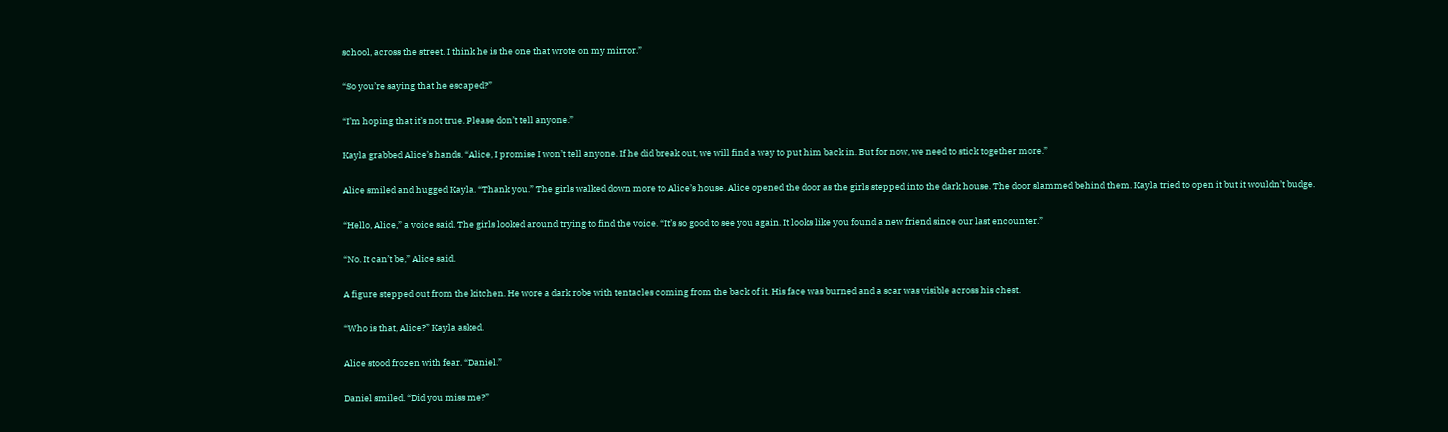school, across the street. I think he is the one that wrote on my mirror.”

“So you’re saying that he escaped?”

“I’m hoping that it’s not true. Please don’t tell anyone.”

Kayla grabbed Alice’s hands. “Alice, I promise I won’t tell anyone. If he did break out, we will find a way to put him back in. But for now, we need to stick together more.”

Alice smiled and hugged Kayla. “Thank you.” The girls walked down more to Alice’s house. Alice opened the door as the girls stepped into the dark house. The door slammed behind them. Kayla tried to open it but it wouldn’t budge.

“Hello, Alice,” a voice said. The girls looked around trying to find the voice. “It’s so good to see you again. It looks like you found a new friend since our last encounter.”

“No. It can’t be,” Alice said.

A figure stepped out from the kitchen. He wore a dark robe with tentacles coming from the back of it. His face was burned and a scar was visible across his chest.

“Who is that, Alice?” Kayla asked.

Alice stood frozen with fear. “Daniel.”

Daniel smiled. “Did you miss me?”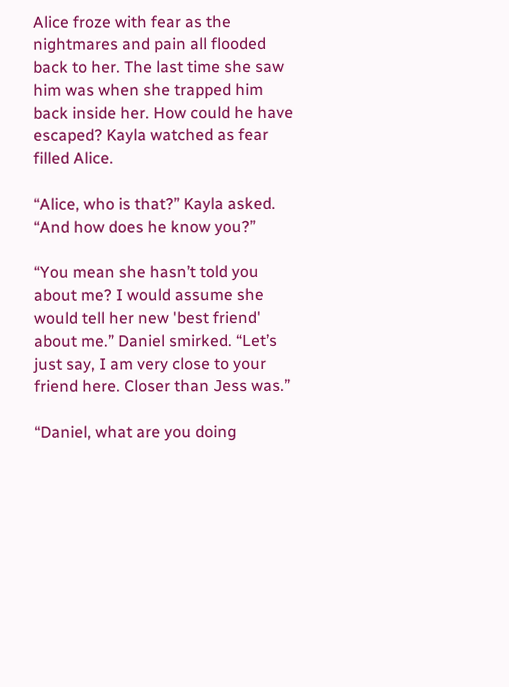Alice froze with fear as the nightmares and pain all flooded back to her. The last time she saw him was when she trapped him back inside her. How could he have escaped? Kayla watched as fear filled Alice.

“Alice, who is that?” Kayla asked. “And how does he know you?”

“You mean she hasn’t told you about me? I would assume she would tell her new 'best friend' about me.” Daniel smirked. “Let’s just say, I am very close to your friend here. Closer than Jess was.”

“Daniel, what are you doing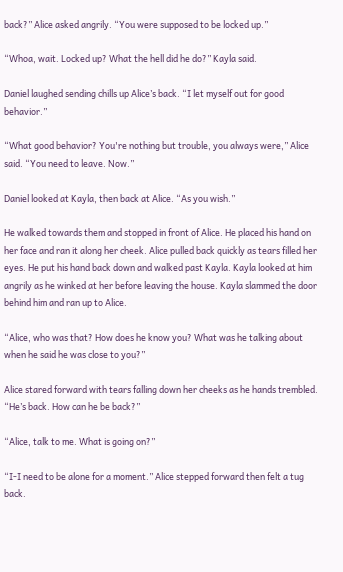back?” Alice asked angrily. “You were supposed to be locked up.”

“Whoa, wait. Locked up? What the hell did he do?” Kayla said.

Daniel laughed sending chills up Alice’s back. “I let myself out for good behavior.”

“What good behavior? You're nothing but trouble, you always were,” Alice said. “You need to leave. Now.”

Daniel looked at Kayla, then back at Alice. “As you wish.”

He walked towards them and stopped in front of Alice. He placed his hand on her face and ran it along her cheek. Alice pulled back quickly as tears filled her eyes. He put his hand back down and walked past Kayla. Kayla looked at him angrily as he winked at her before leaving the house. Kayla slammed the door behind him and ran up to Alice.

“Alice, who was that? How does he know you? What was he talking about when he said he was close to you?”

Alice stared forward with tears falling down her cheeks as he hands trembled. “He’s back. How can he be back?”

“Alice, talk to me. What is going on?”

“I-I need to be alone for a moment.” Alice stepped forward then felt a tug back.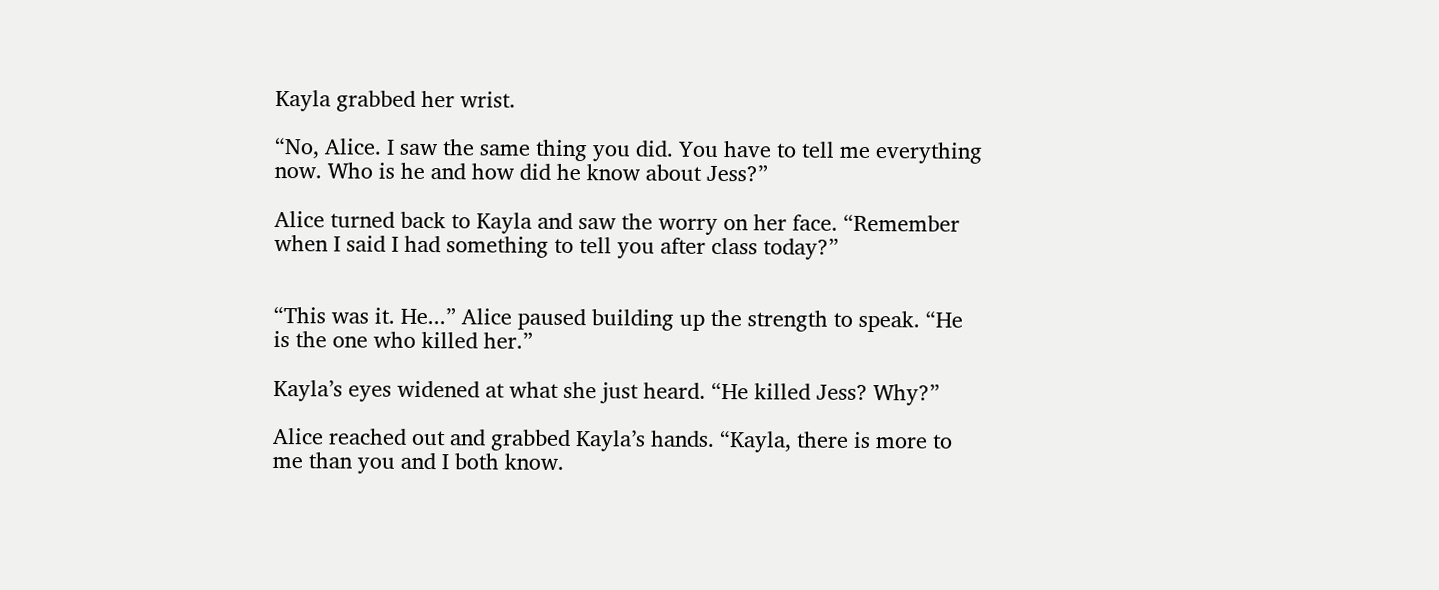Kayla grabbed her wrist.

“No, Alice. I saw the same thing you did. You have to tell me everything now. Who is he and how did he know about Jess?”

Alice turned back to Kayla and saw the worry on her face. “Remember when I said I had something to tell you after class today?”


“This was it. He...” Alice paused building up the strength to speak. “He is the one who killed her.”

Kayla’s eyes widened at what she just heard. “He killed Jess? Why?”

Alice reached out and grabbed Kayla’s hands. “Kayla, there is more to me than you and I both know.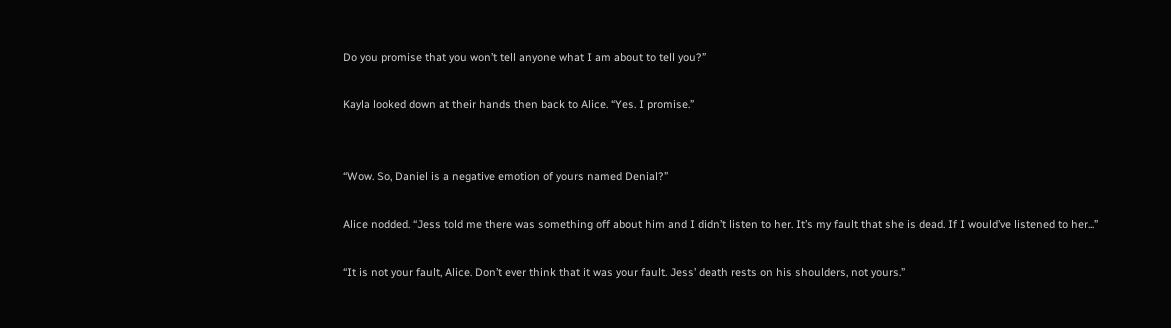Do you promise that you won’t tell anyone what I am about to tell you?”

Kayla looked down at their hands then back to Alice. “Yes. I promise.”


“Wow. So, Daniel is a negative emotion of yours named Denial?”

Alice nodded. “Jess told me there was something off about him and I didn’t listen to her. It’s my fault that she is dead. If I would’ve listened to her...”

“It is not your fault, Alice. Don’t ever think that it was your fault. Jess’ death rests on his shoulders, not yours.”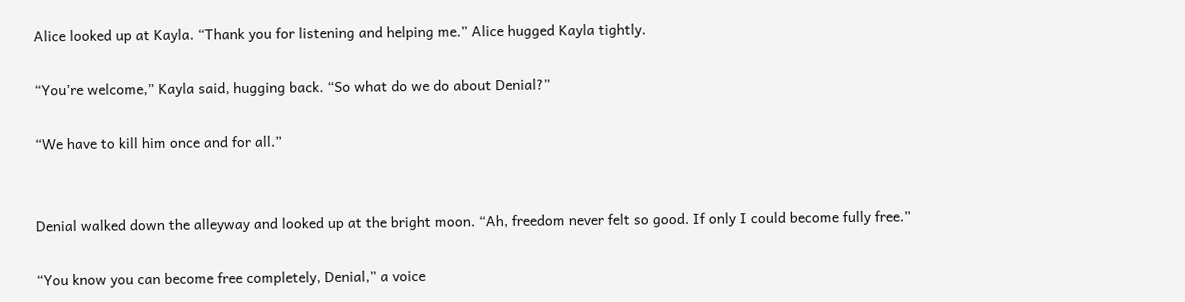Alice looked up at Kayla. “Thank you for listening and helping me.” Alice hugged Kayla tightly.

“You’re welcome,” Kayla said, hugging back. “So what do we do about Denial?”

“We have to kill him once and for all.”


Denial walked down the alleyway and looked up at the bright moon. “Ah, freedom never felt so good. If only I could become fully free.”

“You know you can become free completely, Denial,” a voice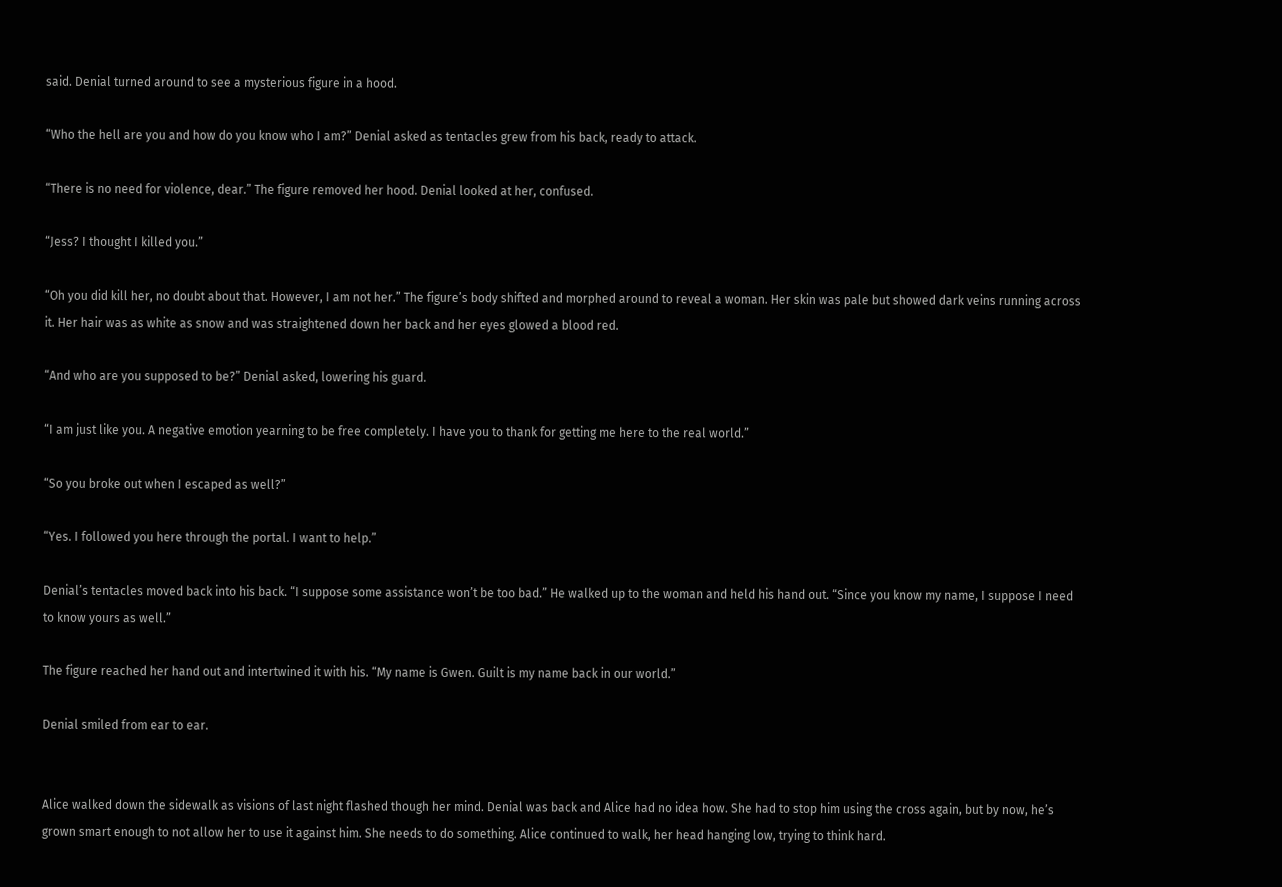said. Denial turned around to see a mysterious figure in a hood.

“Who the hell are you and how do you know who I am?” Denial asked as tentacles grew from his back, ready to attack.

“There is no need for violence, dear.” The figure removed her hood. Denial looked at her, confused.

“Jess? I thought I killed you.”

“Oh you did kill her, no doubt about that. However, I am not her.” The figure’s body shifted and morphed around to reveal a woman. Her skin was pale but showed dark veins running across it. Her hair was as white as snow and was straightened down her back and her eyes glowed a blood red.

“And who are you supposed to be?” Denial asked, lowering his guard.

“I am just like you. A negative emotion yearning to be free completely. I have you to thank for getting me here to the real world.”

“So you broke out when I escaped as well?”

“Yes. I followed you here through the portal. I want to help.”

Denial’s tentacles moved back into his back. “I suppose some assistance won’t be too bad.” He walked up to the woman and held his hand out. “Since you know my name, I suppose I need to know yours as well.”

The figure reached her hand out and intertwined it with his. “My name is Gwen. Guilt is my name back in our world.”

Denial smiled from ear to ear.


Alice walked down the sidewalk as visions of last night flashed though her mind. Denial was back and Alice had no idea how. She had to stop him using the cross again, but by now, he’s grown smart enough to not allow her to use it against him. She needs to do something. Alice continued to walk, her head hanging low, trying to think hard.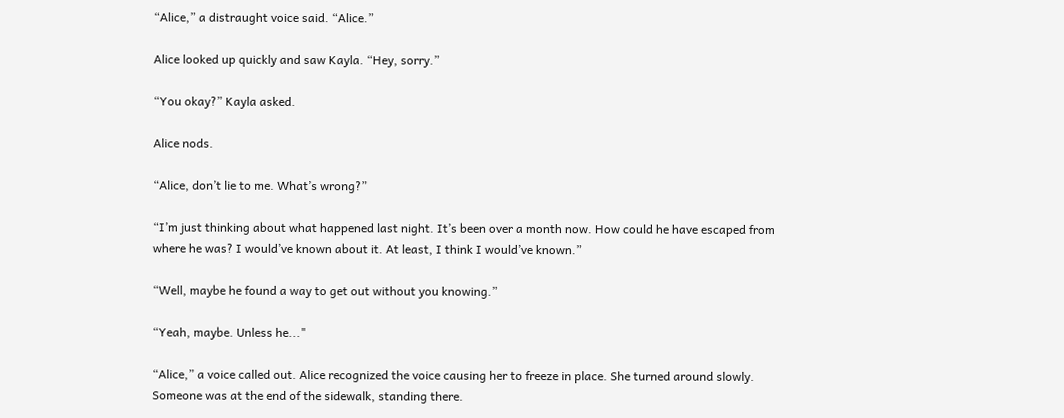“Alice,” a distraught voice said. “Alice.”

Alice looked up quickly and saw Kayla. “Hey, sorry.”

“You okay?” Kayla asked.

Alice nods.

“Alice, don’t lie to me. What’s wrong?”

“I’m just thinking about what happened last night. It’s been over a month now. How could he have escaped from where he was? I would’ve known about it. At least, I think I would’ve known.”

“Well, maybe he found a way to get out without you knowing.”

“Yeah, maybe. Unless he..."

“Alice,” a voice called out. Alice recognized the voice causing her to freeze in place. She turned around slowly. Someone was at the end of the sidewalk, standing there.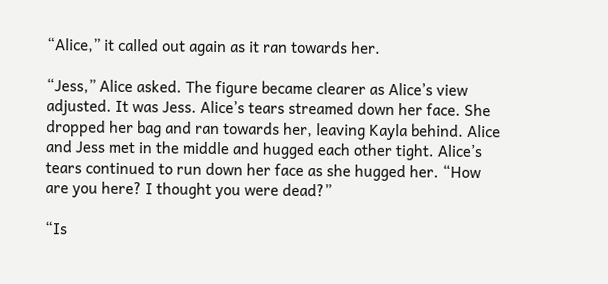“Alice,” it called out again as it ran towards her.

“Jess,” Alice asked. The figure became clearer as Alice’s view adjusted. It was Jess. Alice’s tears streamed down her face. She dropped her bag and ran towards her, leaving Kayla behind. Alice and Jess met in the middle and hugged each other tight. Alice’s tears continued to run down her face as she hugged her. “How are you here? I thought you were dead?”

“Is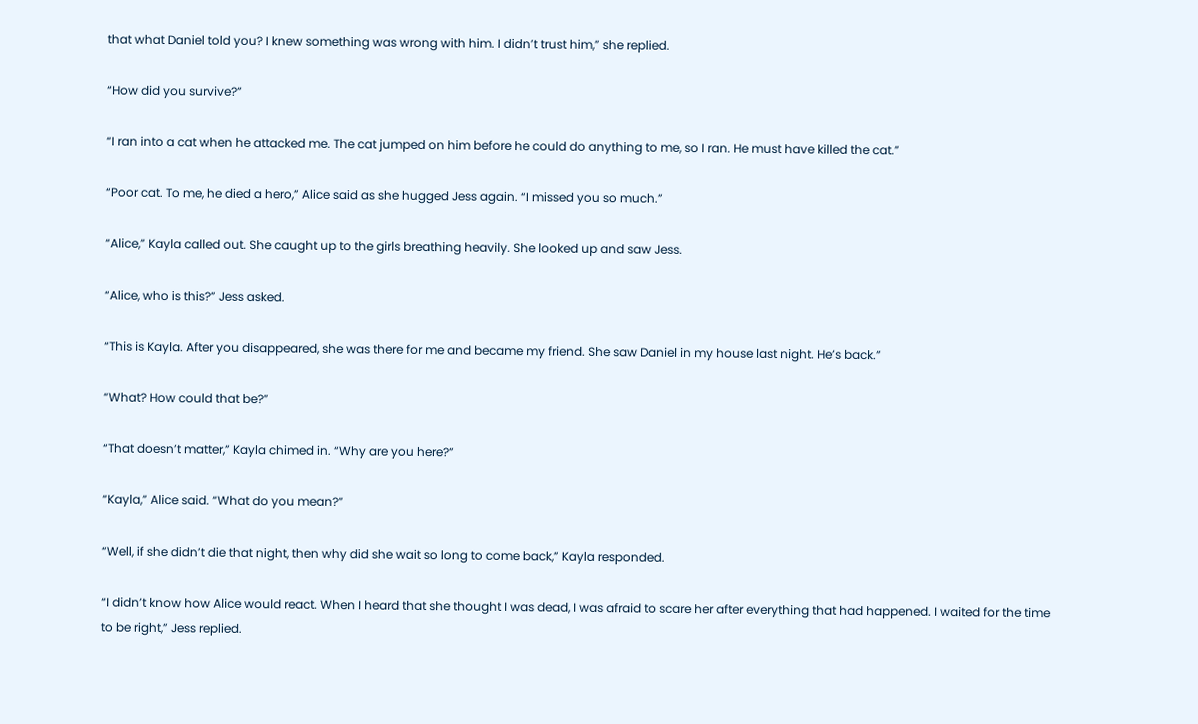that what Daniel told you? I knew something was wrong with him. I didn’t trust him,” she replied.

“How did you survive?”

“I ran into a cat when he attacked me. The cat jumped on him before he could do anything to me, so I ran. He must have killed the cat.”

“Poor cat. To me, he died a hero,” Alice said as she hugged Jess again. “I missed you so much.”

“Alice,” Kayla called out. She caught up to the girls breathing heavily. She looked up and saw Jess.

“Alice, who is this?” Jess asked.

“This is Kayla. After you disappeared, she was there for me and became my friend. She saw Daniel in my house last night. He’s back.”

“What? How could that be?”

“That doesn’t matter,” Kayla chimed in. “Why are you here?”

“Kayla,” Alice said. “What do you mean?”

“Well, if she didn’t die that night, then why did she wait so long to come back,” Kayla responded.

“I didn’t know how Alice would react. When I heard that she thought I was dead, I was afraid to scare her after everything that had happened. I waited for the time to be right,” Jess replied.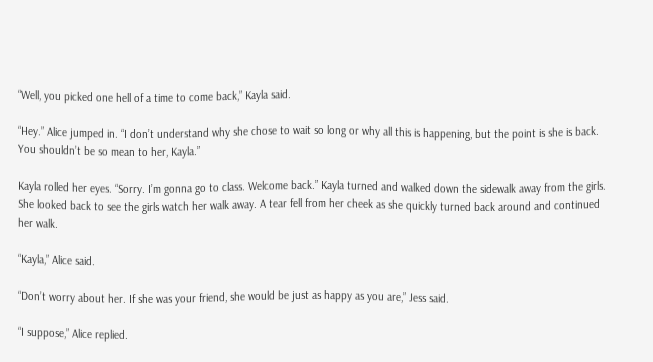“Well, you picked one hell of a time to come back,” Kayla said.

“Hey.” Alice jumped in. “I don’t understand why she chose to wait so long or why all this is happening, but the point is she is back. You shouldn’t be so mean to her, Kayla.”

Kayla rolled her eyes. “Sorry. I’m gonna go to class. Welcome back.” Kayla turned and walked down the sidewalk away from the girls. She looked back to see the girls watch her walk away. A tear fell from her cheek as she quickly turned back around and continued her walk.

“Kayla,” Alice said.

“Don’t worry about her. If she was your friend, she would be just as happy as you are,” Jess said.

“I suppose,” Alice replied.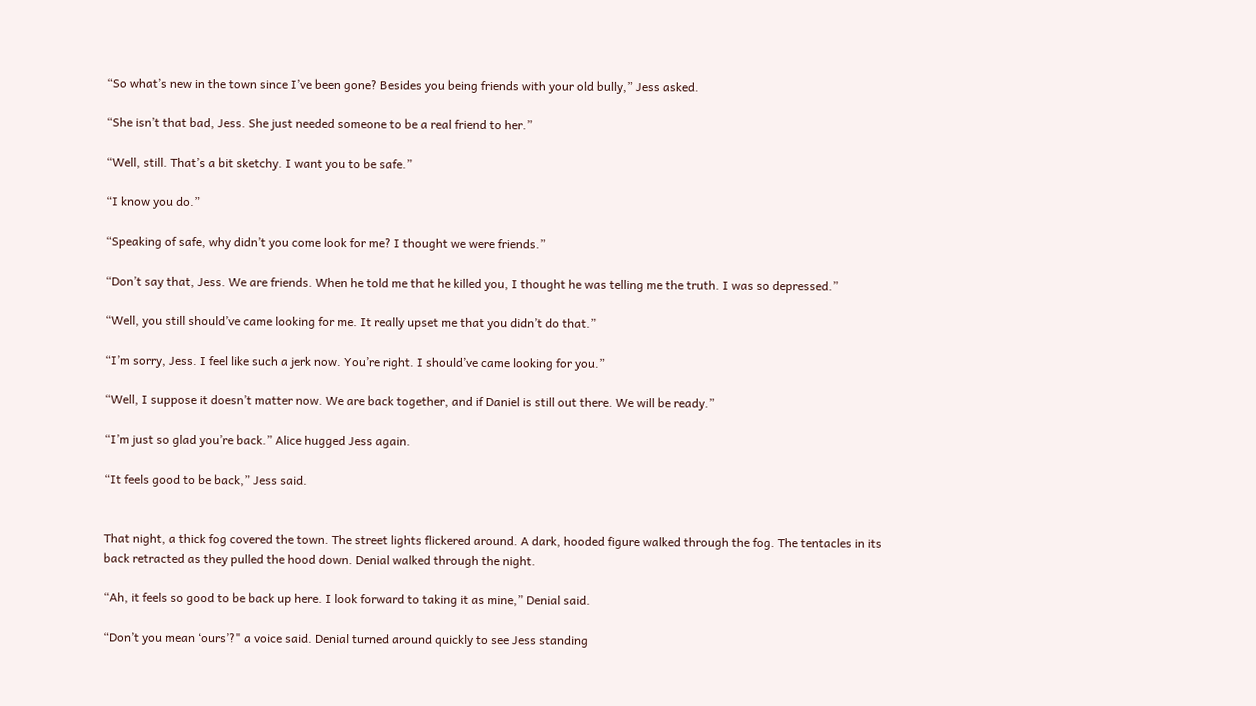“So what’s new in the town since I’ve been gone? Besides you being friends with your old bully,” Jess asked.

“She isn’t that bad, Jess. She just needed someone to be a real friend to her.”

“Well, still. That’s a bit sketchy. I want you to be safe.”

“I know you do.”

“Speaking of safe, why didn’t you come look for me? I thought we were friends.”

“Don’t say that, Jess. We are friends. When he told me that he killed you, I thought he was telling me the truth. I was so depressed.”

“Well, you still should’ve came looking for me. It really upset me that you didn’t do that.”

“I’m sorry, Jess. I feel like such a jerk now. You’re right. I should’ve came looking for you.”

“Well, I suppose it doesn’t matter now. We are back together, and if Daniel is still out there. We will be ready.”

“I’m just so glad you’re back.” Alice hugged Jess again.

“It feels good to be back,” Jess said.


That night, a thick fog covered the town. The street lights flickered around. A dark, hooded figure walked through the fog. The tentacles in its back retracted as they pulled the hood down. Denial walked through the night.

“Ah, it feels so good to be back up here. I look forward to taking it as mine,” Denial said.

“Don’t you mean ‘ours’?" a voice said. Denial turned around quickly to see Jess standing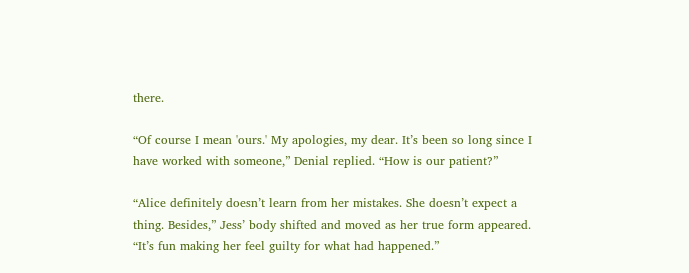there.

“Of course I mean 'ours.' My apologies, my dear. It’s been so long since I have worked with someone,” Denial replied. “How is our patient?”

“Alice definitely doesn’t learn from her mistakes. She doesn’t expect a thing. Besides,” Jess’ body shifted and moved as her true form appeared. “It’s fun making her feel guilty for what had happened.”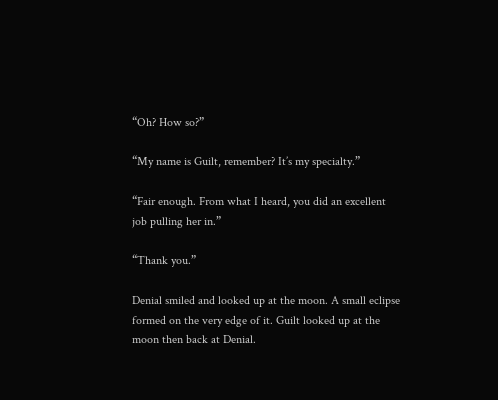“Oh? How so?”

“My name is Guilt, remember? It’s my specialty.”

“Fair enough. From what I heard, you did an excellent job pulling her in.”

“Thank you.”

Denial smiled and looked up at the moon. A small eclipse formed on the very edge of it. Guilt looked up at the moon then back at Denial.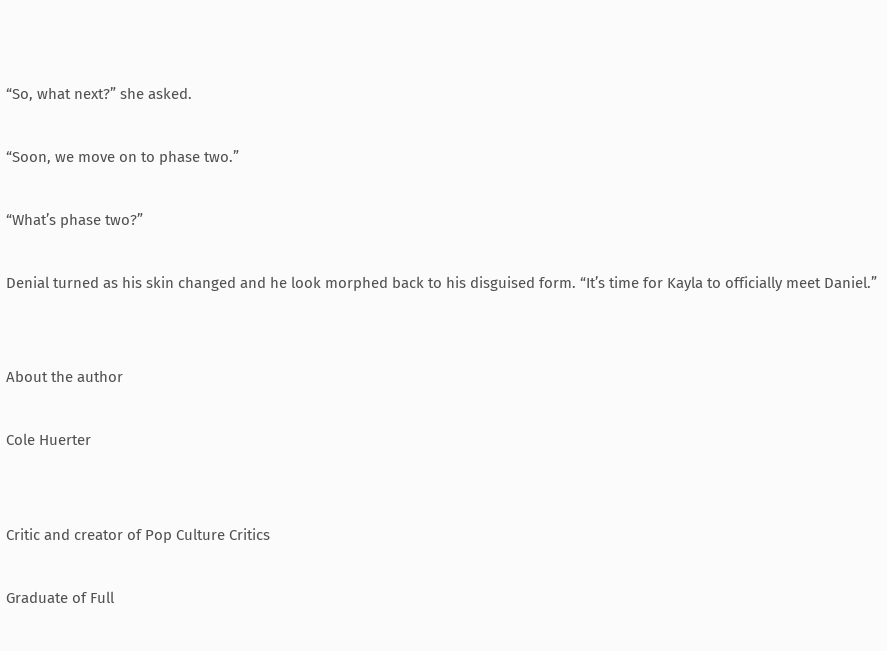“So, what next?” she asked.

“Soon, we move on to phase two.”

“What’s phase two?”

Denial turned as his skin changed and he look morphed back to his disguised form. “It’s time for Kayla to officially meet Daniel.”


About the author

Cole Huerter


Critic and creator of Pop Culture Critics

Graduate of Full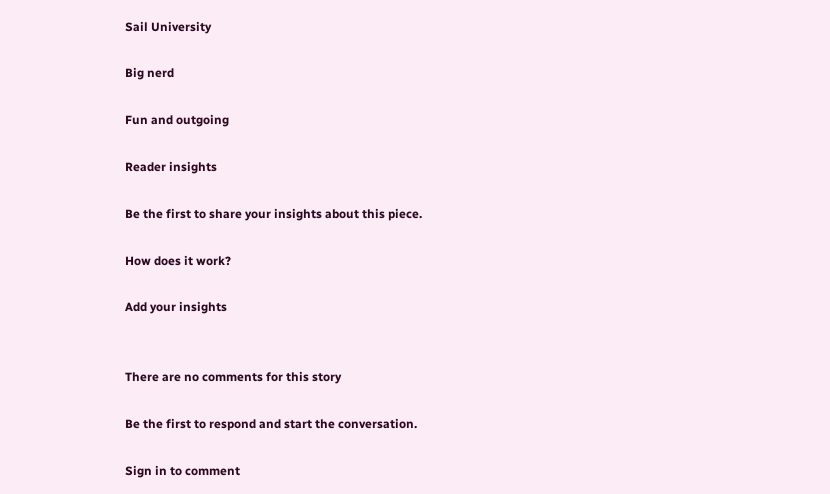Sail University

Big nerd

Fun and outgoing

Reader insights

Be the first to share your insights about this piece.

How does it work?

Add your insights


There are no comments for this story

Be the first to respond and start the conversation.

Sign in to comment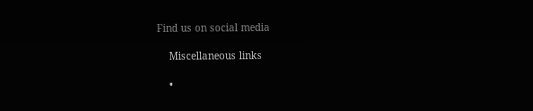Find us on social media

    Miscellaneous links

    •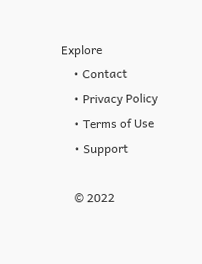Explore
    • Contact
    • Privacy Policy
    • Terms of Use
    • Support

    © 2022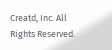Creatd, Inc. All Rights Reserved.